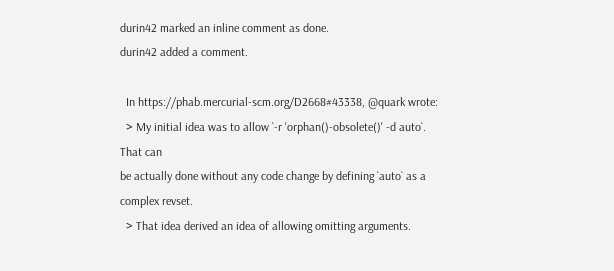durin42 marked an inline comment as done.
durin42 added a comment.

  In https://phab.mercurial-scm.org/D2668#43338, @quark wrote:
  > My initial idea was to allow `-r 'orphan()-obsolete()' -d auto`. That can
be actually done without any code change by defining `auto` as a complex revset.
  > That idea derived an idea of allowing omitting arguments.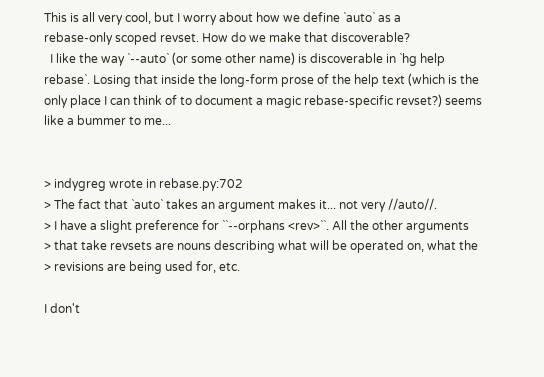This is all very cool, but I worry about how we define `auto` as a
rebase-only scoped revset. How do we make that discoverable?
  I like the way `--auto` (or some other name) is discoverable in `hg help
rebase`. Losing that inside the long-form prose of the help text (which is the
only place I can think of to document a magic rebase-specific revset?) seems
like a bummer to me...


> indygreg wrote in rebase.py:702
> The fact that `auto` takes an argument makes it... not very //auto//.
> I have a slight preference for ``--orphans <rev>``. All the other arguments
> that take revsets are nouns describing what will be operated on, what the
> revisions are being used for, etc.

I don't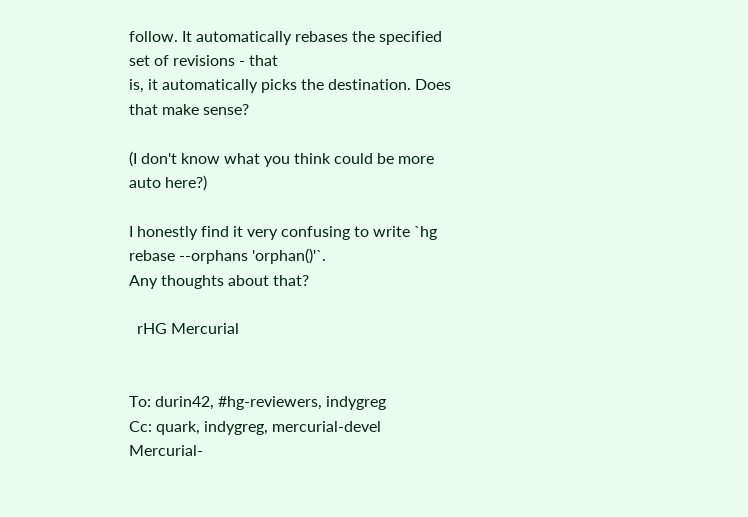follow. It automatically rebases the specified set of revisions - that
is, it automatically picks the destination. Does that make sense?

(I don't know what you think could be more auto here?)

I honestly find it very confusing to write `hg rebase --orphans 'orphan()'`.
Any thoughts about that?

  rHG Mercurial


To: durin42, #hg-reviewers, indygreg
Cc: quark, indygreg, mercurial-devel
Mercurial-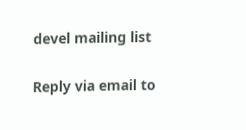devel mailing list

Reply via email to